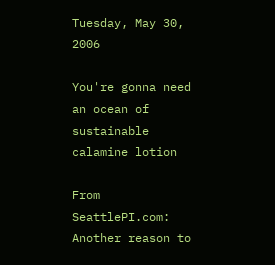Tuesday, May 30, 2006

You're gonna need an ocean of sustainable calamine lotion

From SeattlePI.com:
Another reason to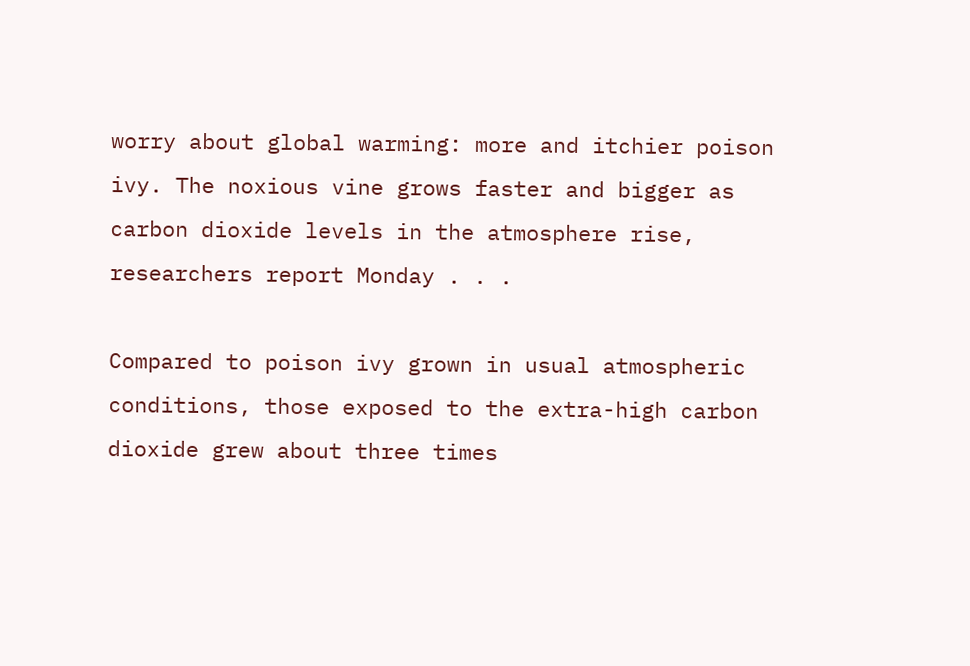worry about global warming: more and itchier poison ivy. The noxious vine grows faster and bigger as carbon dioxide levels in the atmosphere rise, researchers report Monday . . .

Compared to poison ivy grown in usual atmospheric conditions, those exposed to the extra-high carbon dioxide grew about three times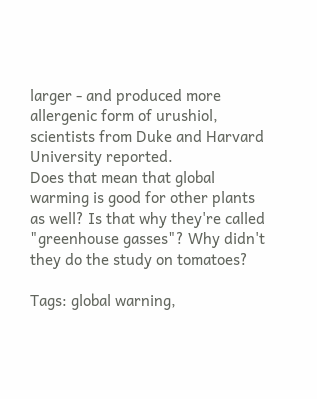larger - and produced more allergenic form of urushiol, scientists from Duke and Harvard University reported.
Does that mean that global warming is good for other plants as well? Is that why they're called "greenhouse gasses"? Why didn't they do the study on tomatoes?

Tags: global warning,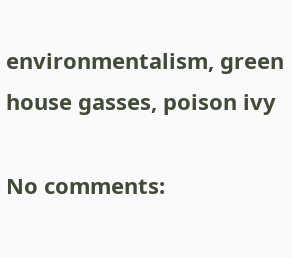environmentalism, green house gasses, poison ivy

No comments: